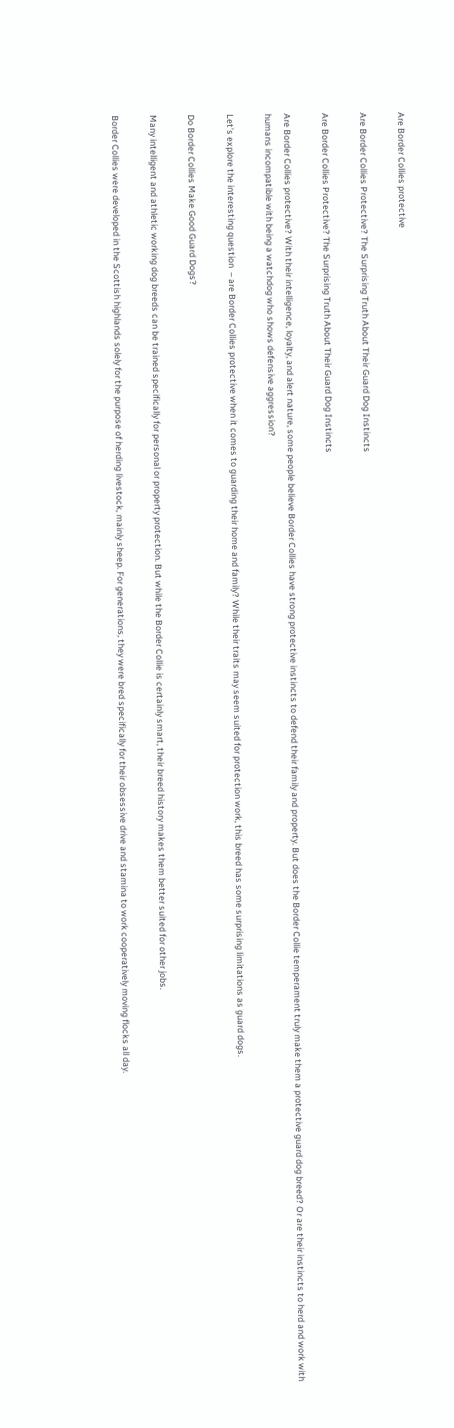Are Border Collies protective

Are Border Collies Protective? The Surprising Truth About Their Guard Dog Instincts

Are Border Collies Protective? The Surprising Truth About Their Guard Dog Instincts

Are Border Collies protective? With their intelligence, loyalty, and alert nature, some people believe Border Collies have strong protective instincts to defend their family and property. But does the Border Collie temperament truly make them a protective guard dog breed? Or are their instincts to herd and work with humans incompatible with being a watchdog who shows defensive aggression?

Let’s explore the interesting question  – are Border Collies protective when it comes to guarding their home and family? While their traits may seem suited for protection work, this breed has some surprising limitations as guard dogs.

Do Border Collies Make Good Guard Dogs?

Many intelligent and athletic working dog breeds can be trained specifically for personal or property protection. But while the Border Collie is certainly smart, their breed history makes them better suited for other jobs.

Border Collies were developed in the Scottish highlands solely for the purpose of herding livestock, mainly sheep. For generations, they were bred specifically for their obsessive drive and stamina to work cooperatively moving flocks all day.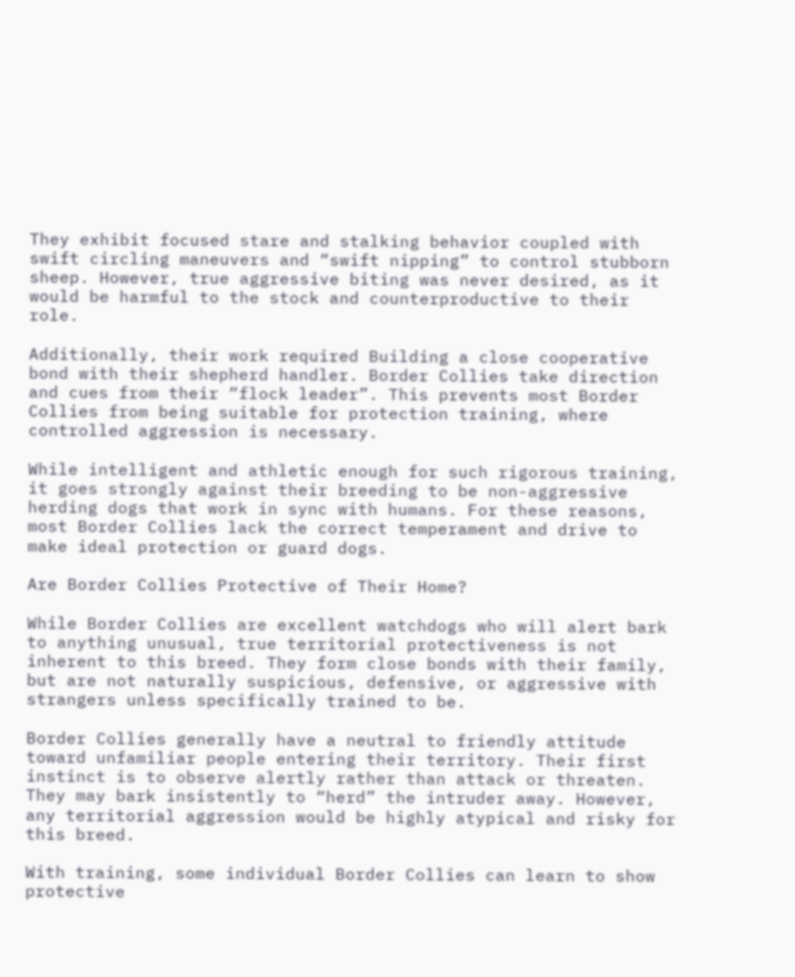They exhibit focused stare and stalking behavior coupled with swift circling maneuvers and “swift nipping” to control stubborn sheep. However, true aggressive biting was never desired, as it would be harmful to the stock and counterproductive to their role.

Additionally, their work required Building a close cooperative bond with their shepherd handler. Border Collies take direction and cues from their “flock leader”. This prevents most Border Collies from being suitable for protection training, where controlled aggression is necessary.

While intelligent and athletic enough for such rigorous training, it goes strongly against their breeding to be non-aggressive herding dogs that work in sync with humans. For these reasons, most Border Collies lack the correct temperament and drive to make ideal protection or guard dogs.

Are Border Collies Protective of Their Home?

While Border Collies are excellent watchdogs who will alert bark to anything unusual, true territorial protectiveness is not inherent to this breed. They form close bonds with their family, but are not naturally suspicious, defensive, or aggressive with strangers unless specifically trained to be.

Border Collies generally have a neutral to friendly attitude toward unfamiliar people entering their territory. Their first instinct is to observe alertly rather than attack or threaten. They may bark insistently to “herd” the intruder away. However, any territorial aggression would be highly atypical and risky for this breed.

With training, some individual Border Collies can learn to show protective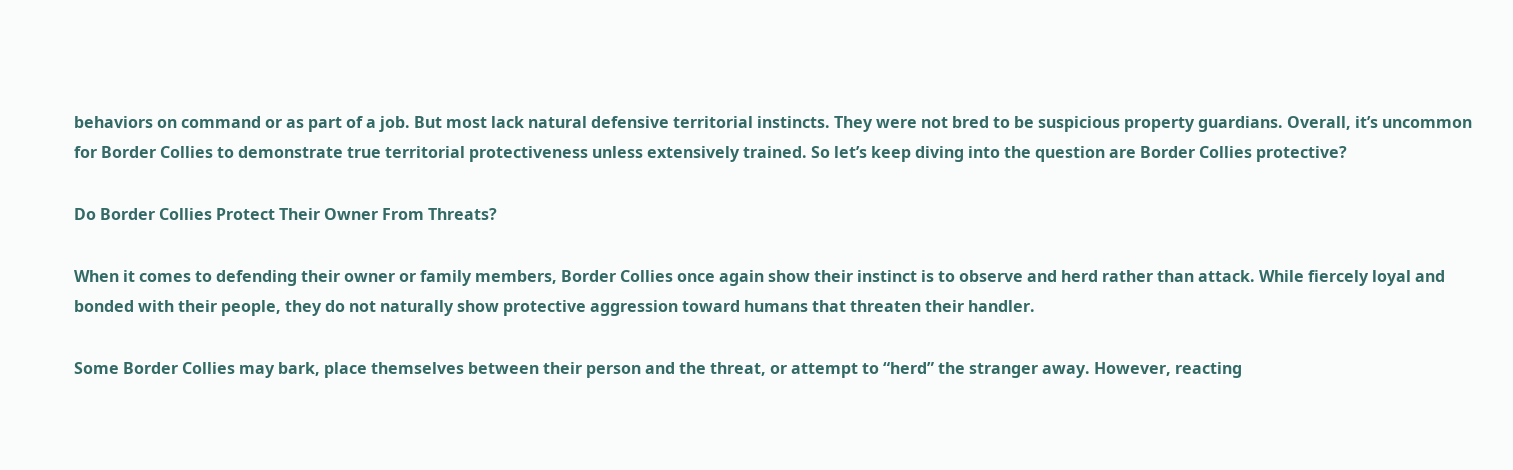behaviors on command or as part of a job. But most lack natural defensive territorial instincts. They were not bred to be suspicious property guardians. Overall, it’s uncommon for Border Collies to demonstrate true territorial protectiveness unless extensively trained. So let’s keep diving into the question are Border Collies protective?

Do Border Collies Protect Their Owner From Threats?

When it comes to defending their owner or family members, Border Collies once again show their instinct is to observe and herd rather than attack. While fiercely loyal and bonded with their people, they do not naturally show protective aggression toward humans that threaten their handler.

Some Border Collies may bark, place themselves between their person and the threat, or attempt to “herd” the stranger away. However, reacting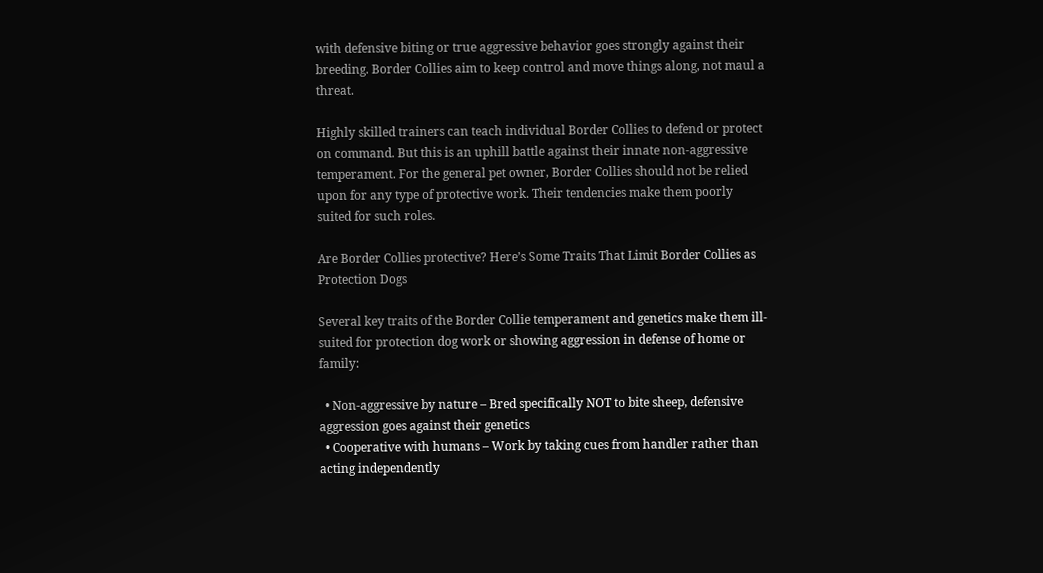with defensive biting or true aggressive behavior goes strongly against their breeding. Border Collies aim to keep control and move things along, not maul a threat.

Highly skilled trainers can teach individual Border Collies to defend or protect on command. But this is an uphill battle against their innate non-aggressive temperament. For the general pet owner, Border Collies should not be relied upon for any type of protective work. Their tendencies make them poorly suited for such roles.

Are Border Collies protective? Here’s Some Traits That Limit Border Collies as Protection Dogs

Several key traits of the Border Collie temperament and genetics make them ill-suited for protection dog work or showing aggression in defense of home or family:

  • Non-aggressive by nature – Bred specifically NOT to bite sheep, defensive aggression goes against their genetics
  • Cooperative with humans – Work by taking cues from handler rather than acting independently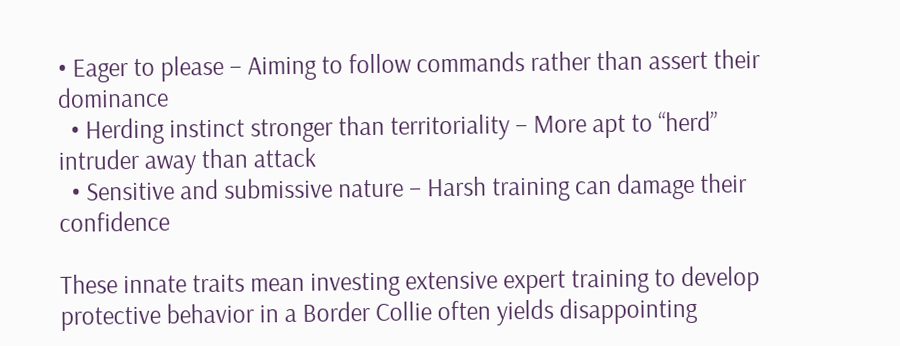• Eager to please – Aiming to follow commands rather than assert their dominance
  • Herding instinct stronger than territoriality – More apt to “herd” intruder away than attack
  • Sensitive and submissive nature – Harsh training can damage their confidence

These innate traits mean investing extensive expert training to develop protective behavior in a Border Collie often yields disappointing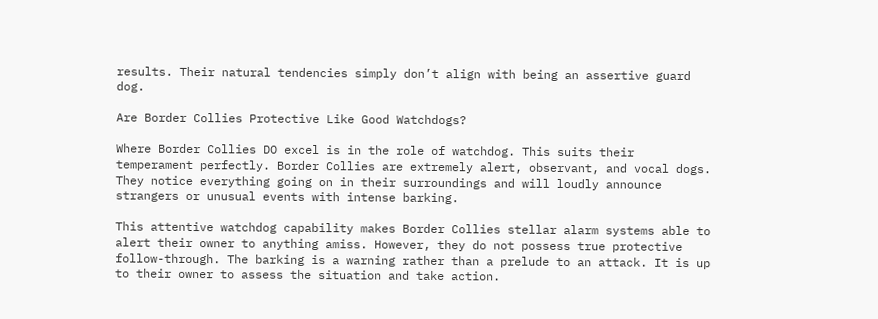results. Their natural tendencies simply don’t align with being an assertive guard dog.

Are Border Collies Protective Like Good Watchdogs?

Where Border Collies DO excel is in the role of watchdog. This suits their temperament perfectly. Border Collies are extremely alert, observant, and vocal dogs. They notice everything going on in their surroundings and will loudly announce strangers or unusual events with intense barking.

This attentive watchdog capability makes Border Collies stellar alarm systems able to alert their owner to anything amiss. However, they do not possess true protective follow-through. The barking is a warning rather than a prelude to an attack. It is up to their owner to assess the situation and take action.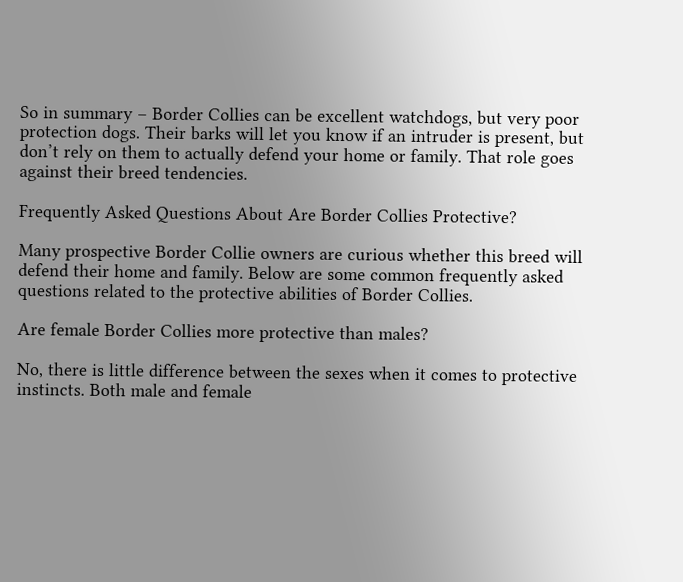So in summary – Border Collies can be excellent watchdogs, but very poor protection dogs. Their barks will let you know if an intruder is present, but don’t rely on them to actually defend your home or family. That role goes against their breed tendencies.

Frequently Asked Questions About Are Border Collies Protective?

Many prospective Border Collie owners are curious whether this breed will defend their home and family. Below are some common frequently asked questions related to the protective abilities of Border Collies.

Are female Border Collies more protective than males?

No, there is little difference between the sexes when it comes to protective instincts. Both male and female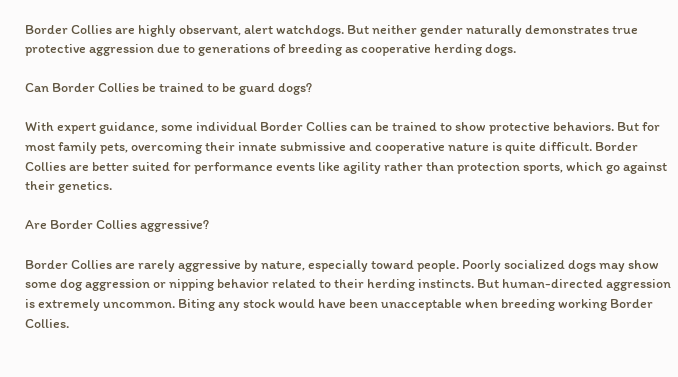Border Collies are highly observant, alert watchdogs. But neither gender naturally demonstrates true protective aggression due to generations of breeding as cooperative herding dogs.

Can Border Collies be trained to be guard dogs?

With expert guidance, some individual Border Collies can be trained to show protective behaviors. But for most family pets, overcoming their innate submissive and cooperative nature is quite difficult. Border Collies are better suited for performance events like agility rather than protection sports, which go against their genetics.

Are Border Collies aggressive?

Border Collies are rarely aggressive by nature, especially toward people. Poorly socialized dogs may show some dog aggression or nipping behavior related to their herding instincts. But human-directed aggression is extremely uncommon. Biting any stock would have been unacceptable when breeding working Border Collies.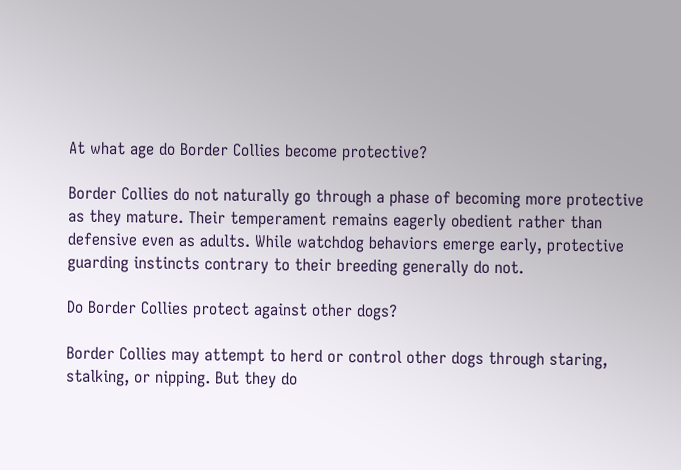At what age do Border Collies become protective?

Border Collies do not naturally go through a phase of becoming more protective as they mature. Their temperament remains eagerly obedient rather than defensive even as adults. While watchdog behaviors emerge early, protective guarding instincts contrary to their breeding generally do not.

Do Border Collies protect against other dogs?

Border Collies may attempt to herd or control other dogs through staring, stalking, or nipping. But they do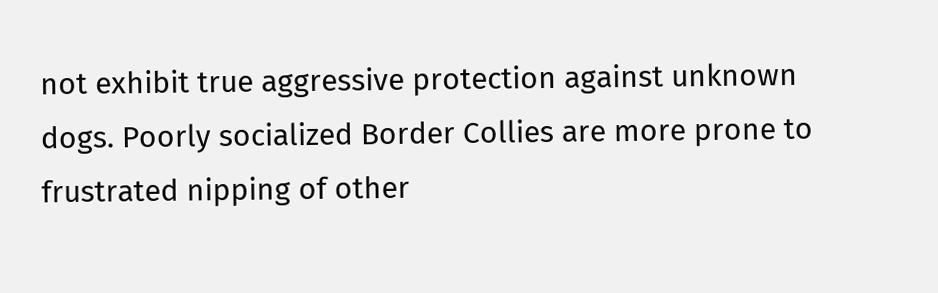not exhibit true aggressive protection against unknown dogs. Poorly socialized Border Collies are more prone to frustrated nipping of other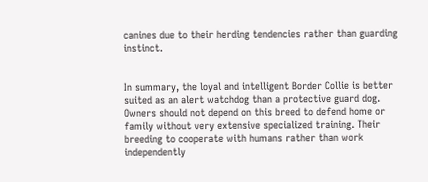canines due to their herding tendencies rather than guarding instinct.


In summary, the loyal and intelligent Border Collie is better suited as an alert watchdog than a protective guard dog. Owners should not depend on this breed to defend home or family without very extensive specialized training. Their breeding to cooperate with humans rather than work independently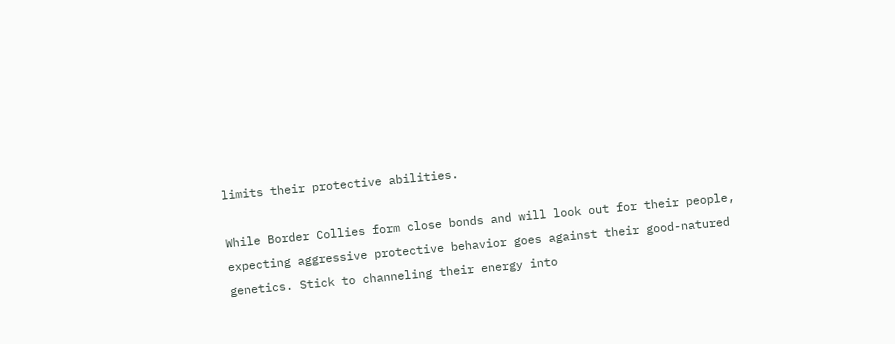limits their protective abilities.

While Border Collies form close bonds and will look out for their people, expecting aggressive protective behavior goes against their good-natured genetics. Stick to channeling their energy into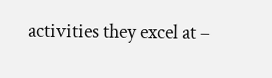activities they excel at –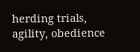herding trials, agility, obedience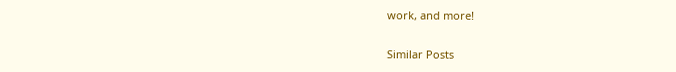work, and more!

Similar Posts